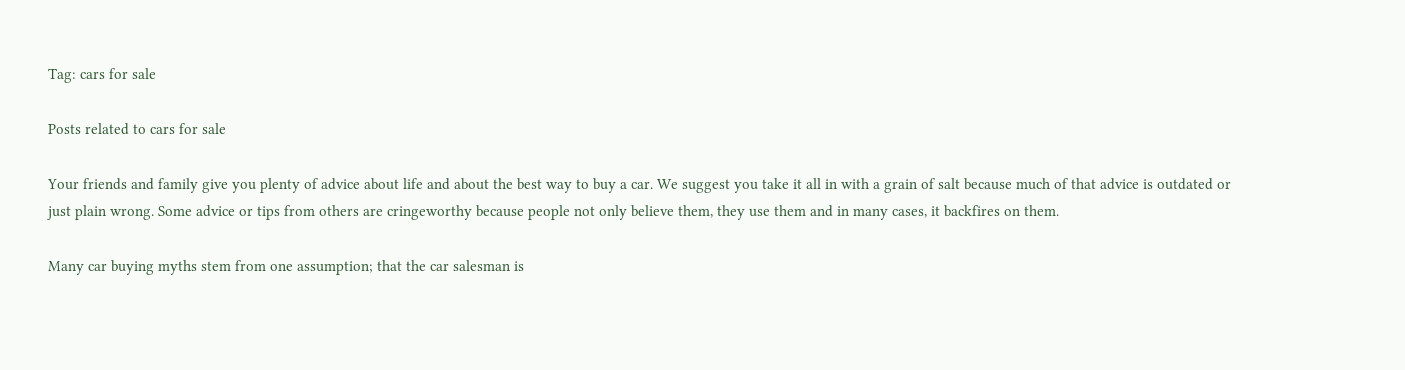Tag: cars for sale

Posts related to cars for sale

Your friends and family give you plenty of advice about life and about the best way to buy a car. We suggest you take it all in with a grain of salt because much of that advice is outdated or just plain wrong. Some advice or tips from others are cringeworthy because people not only believe them, they use them and in many cases, it backfires on them.

Many car buying myths stem from one assumption; that the car salesman is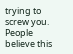trying to screw you. People believe this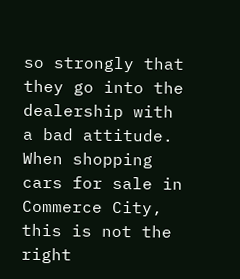so strongly that they go into the dealership with a bad attitude. When shopping cars for sale in Commerce City, this is not the right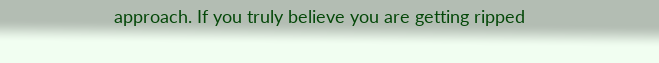approach. If you truly believe you are getting ripped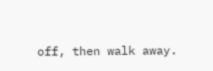off, then walk away.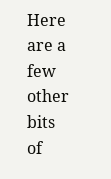Here are a few other bits of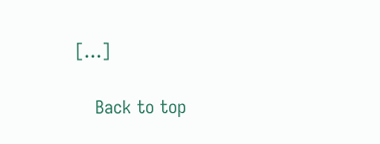[...]

    Back to top